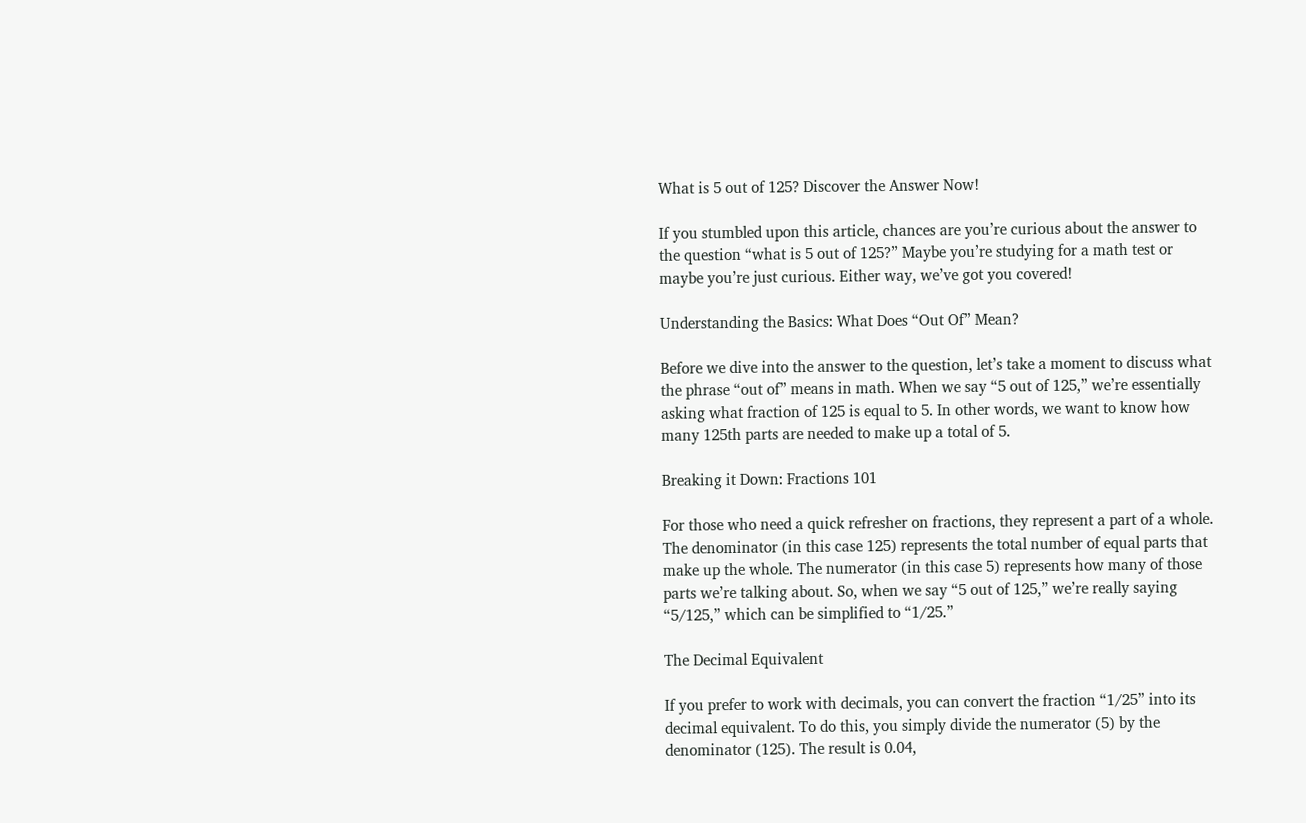What is 5 out of 125? Discover the Answer Now!

If you stumbled upon this article, chances are you’re curious about the answer to the question “what is 5 out of 125?” Maybe you’re studying for a math test or maybe you’re just curious. Either way, we’ve got you covered!

Understanding the Basics: What Does “Out Of” Mean?

Before we dive into the answer to the question, let’s take a moment to discuss what the phrase “out of” means in math. When we say “5 out of 125,” we’re essentially asking what fraction of 125 is equal to 5. In other words, we want to know how many 125th parts are needed to make up a total of 5.

Breaking it Down: Fractions 101

For those who need a quick refresher on fractions, they represent a part of a whole. The denominator (in this case 125) represents the total number of equal parts that make up the whole. The numerator (in this case 5) represents how many of those parts we’re talking about. So, when we say “5 out of 125,” we’re really saying “5/125,” which can be simplified to “1/25.”

The Decimal Equivalent

If you prefer to work with decimals, you can convert the fraction “1/25” into its decimal equivalent. To do this, you simply divide the numerator (5) by the denominator (125). The result is 0.04,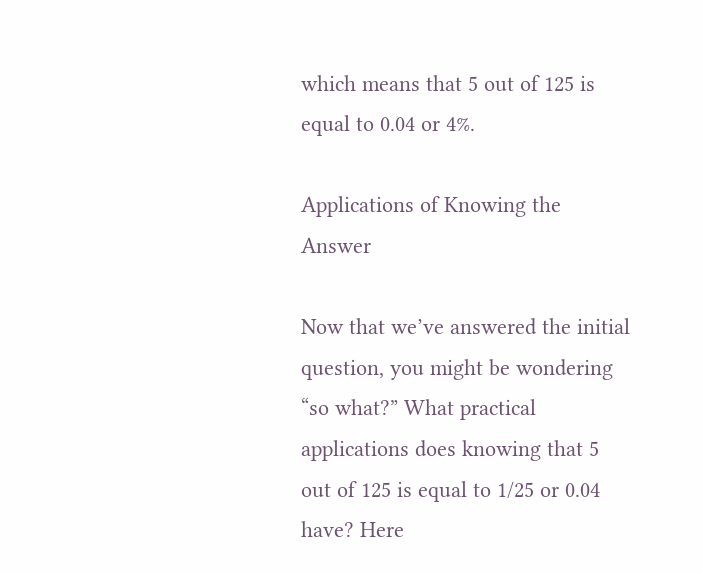which means that 5 out of 125 is equal to 0.04 or 4%.

Applications of Knowing the Answer

Now that we’ve answered the initial question, you might be wondering “so what?” What practical applications does knowing that 5 out of 125 is equal to 1/25 or 0.04 have? Here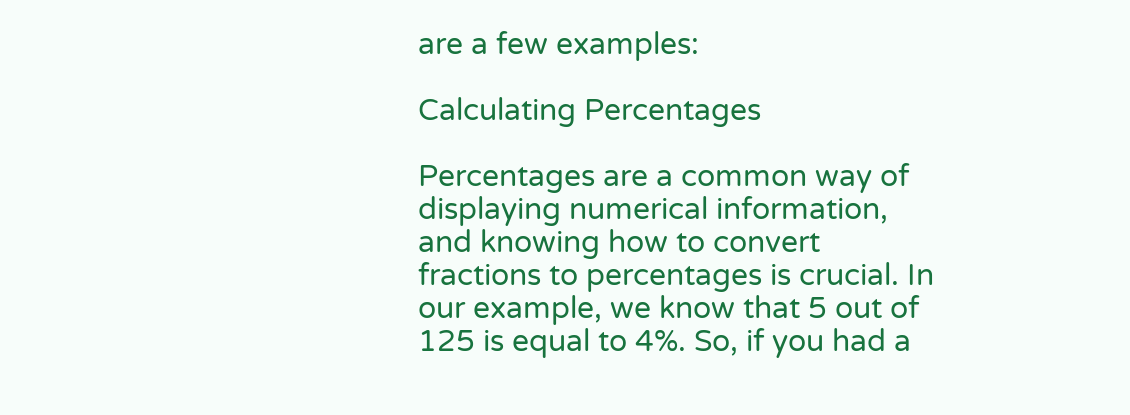are a few examples:

Calculating Percentages

Percentages are a common way of displaying numerical information, and knowing how to convert fractions to percentages is crucial. In our example, we know that 5 out of 125 is equal to 4%. So, if you had a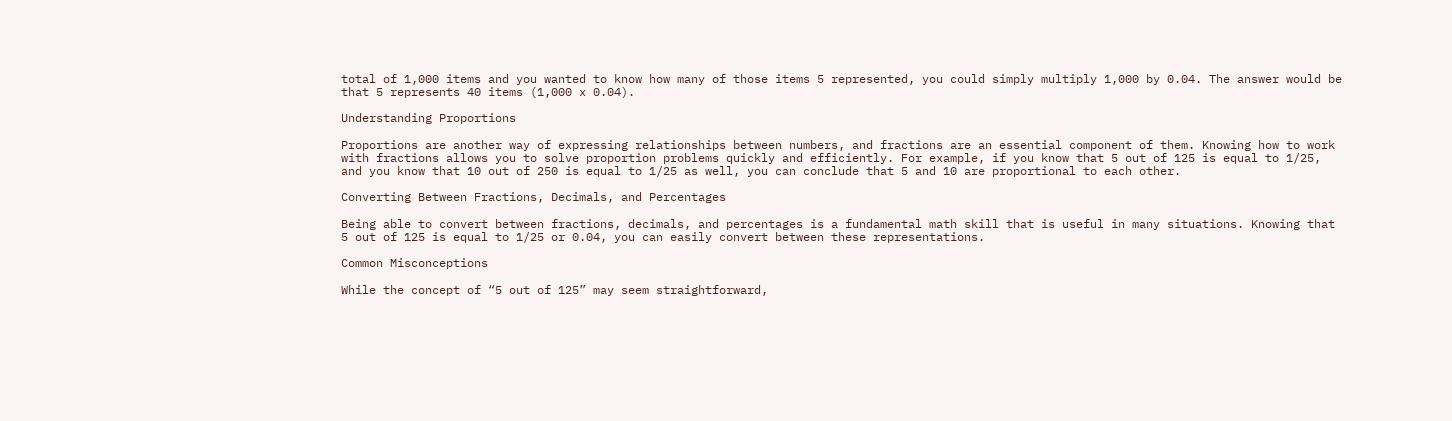total of 1,000 items and you wanted to know how many of those items 5 represented, you could simply multiply 1,000 by 0.04. The answer would be that 5 represents 40 items (1,000 x 0.04).

Understanding Proportions

Proportions are another way of expressing relationships between numbers, and fractions are an essential component of them. Knowing how to work with fractions allows you to solve proportion problems quickly and efficiently. For example, if you know that 5 out of 125 is equal to 1/25, and you know that 10 out of 250 is equal to 1/25 as well, you can conclude that 5 and 10 are proportional to each other.

Converting Between Fractions, Decimals, and Percentages

Being able to convert between fractions, decimals, and percentages is a fundamental math skill that is useful in many situations. Knowing that 5 out of 125 is equal to 1/25 or 0.04, you can easily convert between these representations.

Common Misconceptions

While the concept of “5 out of 125” may seem straightforward,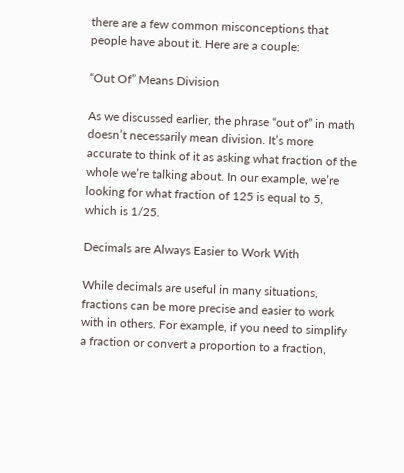there are a few common misconceptions that people have about it. Here are a couple:

“Out Of” Means Division

As we discussed earlier, the phrase “out of” in math doesn’t necessarily mean division. It’s more accurate to think of it as asking what fraction of the whole we’re talking about. In our example, we’re looking for what fraction of 125 is equal to 5, which is 1/25.

Decimals are Always Easier to Work With

While decimals are useful in many situations, fractions can be more precise and easier to work with in others. For example, if you need to simplify a fraction or convert a proportion to a fraction,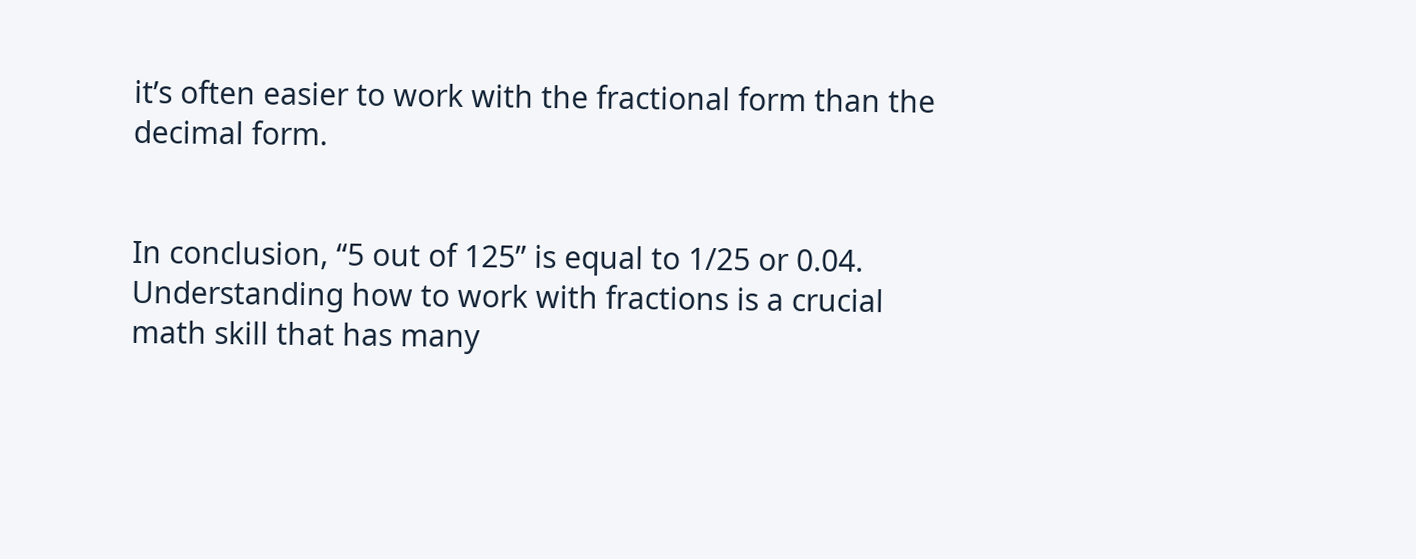it’s often easier to work with the fractional form than the decimal form.


In conclusion, “5 out of 125” is equal to 1/25 or 0.04. Understanding how to work with fractions is a crucial math skill that has many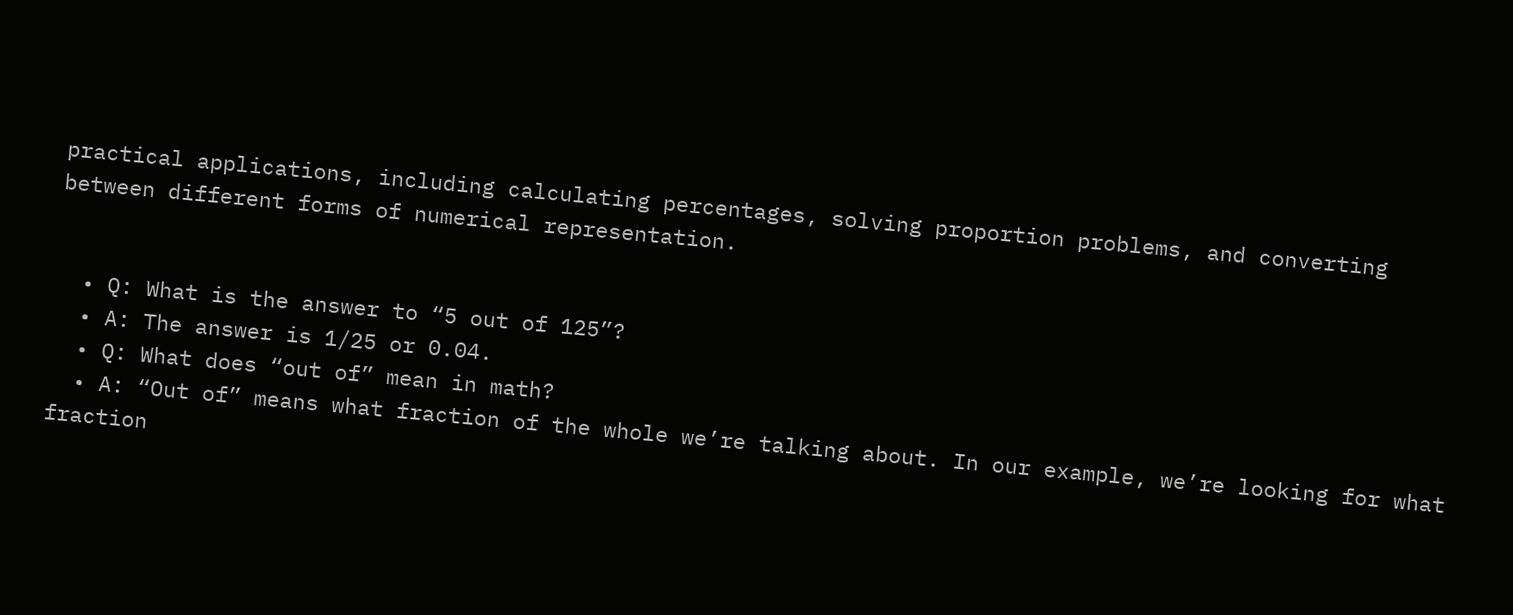practical applications, including calculating percentages, solving proportion problems, and converting between different forms of numerical representation.


  • Q: What is the answer to “5 out of 125”?
  • A: The answer is 1/25 or 0.04.
  • Q: What does “out of” mean in math?
  • A: “Out of” means what fraction of the whole we’re talking about. In our example, we’re looking for what fraction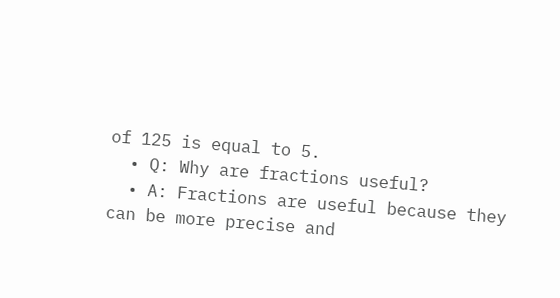of 125 is equal to 5.
  • Q: Why are fractions useful?
  • A: Fractions are useful because they can be more precise and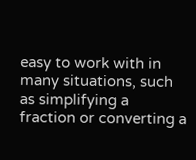easy to work with in many situations, such as simplifying a fraction or converting a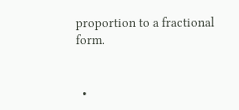proportion to a fractional form.


  •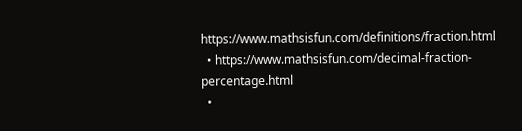https://www.mathsisfun.com/definitions/fraction.html
  • https://www.mathsisfun.com/decimal-fraction-percentage.html
  •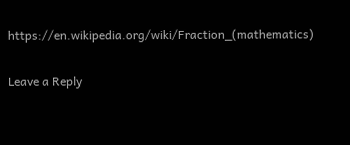https://en.wikipedia.org/wiki/Fraction_(mathematics)

Leave a Reply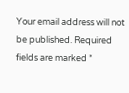Your email address will not be published. Required fields are marked *